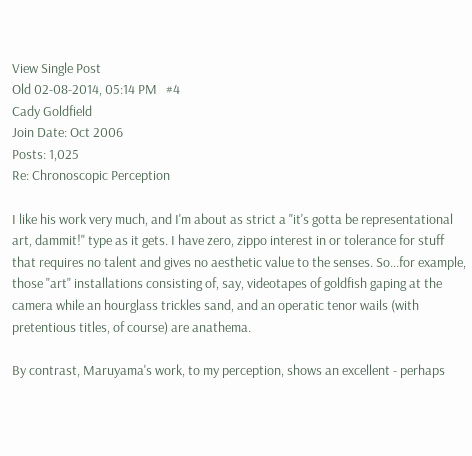View Single Post
Old 02-08-2014, 05:14 PM   #4
Cady Goldfield
Join Date: Oct 2006
Posts: 1,025
Re: Chronoscopic Perception

I like his work very much, and I'm about as strict a "it's gotta be representational art, dammit!" type as it gets. I have zero, zippo interest in or tolerance for stuff that requires no talent and gives no aesthetic value to the senses. So...for example, those "art" installations consisting of, say, videotapes of goldfish gaping at the camera while an hourglass trickles sand, and an operatic tenor wails (with pretentious titles, of course) are anathema.

By contrast, Maruyama's work, to my perception, shows an excellent - perhaps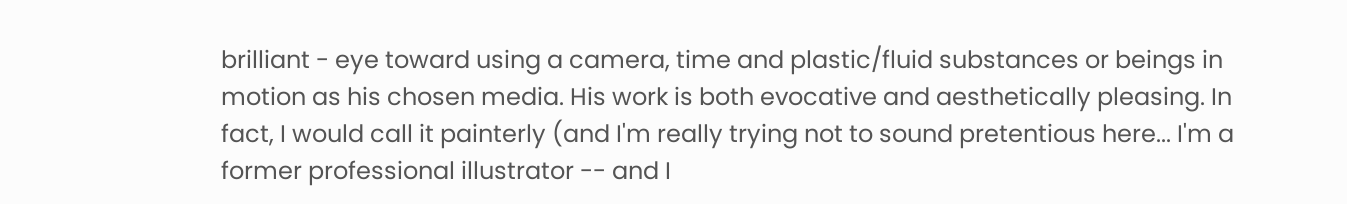brilliant - eye toward using a camera, time and plastic/fluid substances or beings in motion as his chosen media. His work is both evocative and aesthetically pleasing. In fact, I would call it painterly (and I'm really trying not to sound pretentious here... I'm a former professional illustrator -- and I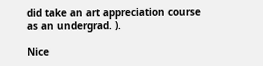did take an art appreciation course as an undergrad. ).

Nice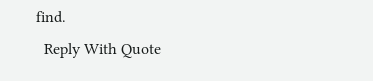find.
  Reply With Quote